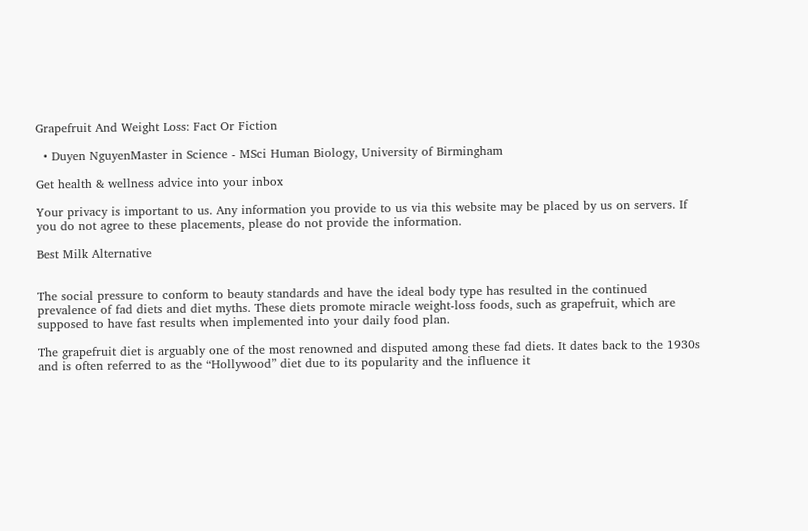Grapefruit And Weight Loss: Fact Or Fiction

  • Duyen NguyenMaster in Science - MSci Human Biology, University of Birmingham

Get health & wellness advice into your inbox

Your privacy is important to us. Any information you provide to us via this website may be placed by us on servers. If you do not agree to these placements, please do not provide the information.

Best Milk Alternative


The social pressure to conform to beauty standards and have the ideal body type has resulted in the continued prevalence of fad diets and diet myths. These diets promote miracle weight-loss foods, such as grapefruit, which are supposed to have fast results when implemented into your daily food plan.

The grapefruit diet is arguably one of the most renowned and disputed among these fad diets. It dates back to the 1930s and is often referred to as the “Hollywood” diet due to its popularity and the influence it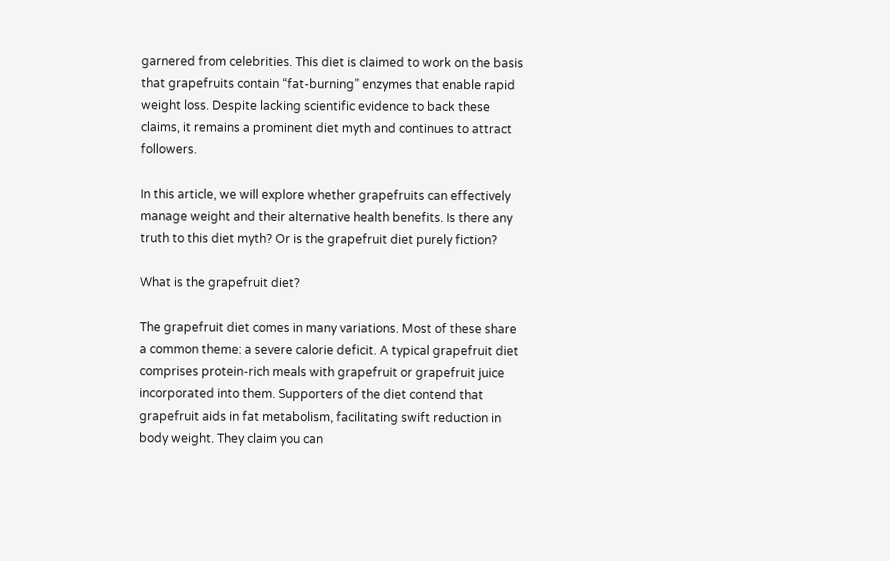garnered from celebrities. This diet is claimed to work on the basis that grapefruits contain “fat-burning” enzymes that enable rapid weight loss. Despite lacking scientific evidence to back these claims, it remains a prominent diet myth and continues to attract followers.

In this article, we will explore whether grapefruits can effectively manage weight and their alternative health benefits. Is there any truth to this diet myth? Or is the grapefruit diet purely fiction?

What is the grapefruit diet?

The grapefruit diet comes in many variations. Most of these share a common theme: a severe calorie deficit. A typical grapefruit diet comprises protein-rich meals with grapefruit or grapefruit juice incorporated into them. Supporters of the diet contend that grapefruit aids in fat metabolism, facilitating swift reduction in body weight. They claim you can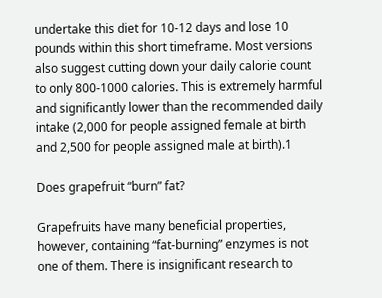undertake this diet for 10-12 days and lose 10 pounds within this short timeframe. Most versions also suggest cutting down your daily calorie count to only 800-1000 calories. This is extremely harmful and significantly lower than the recommended daily intake (2,000 for people assigned female at birth and 2,500 for people assigned male at birth).1

Does grapefruit “burn” fat?

Grapefruits have many beneficial properties, however, containing “fat-burning” enzymes is not one of them. There is insignificant research to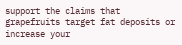support the claims that grapefruits target fat deposits or increase your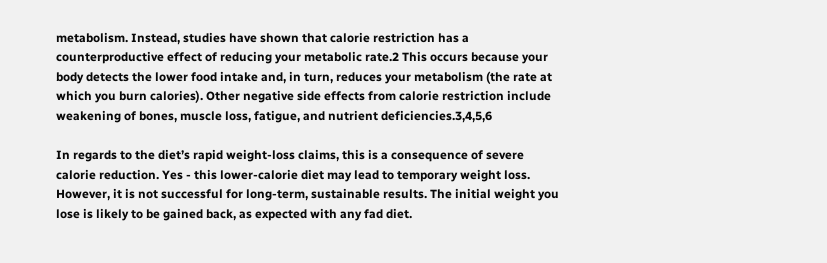metabolism. Instead, studies have shown that calorie restriction has a counterproductive effect of reducing your metabolic rate.2 This occurs because your body detects the lower food intake and, in turn, reduces your metabolism (the rate at which you burn calories). Other negative side effects from calorie restriction include weakening of bones, muscle loss, fatigue, and nutrient deficiencies.3,4,5,6

In regards to the diet’s rapid weight-loss claims, this is a consequence of severe calorie reduction. Yes - this lower-calorie diet may lead to temporary weight loss. However, it is not successful for long-term, sustainable results. The initial weight you lose is likely to be gained back, as expected with any fad diet.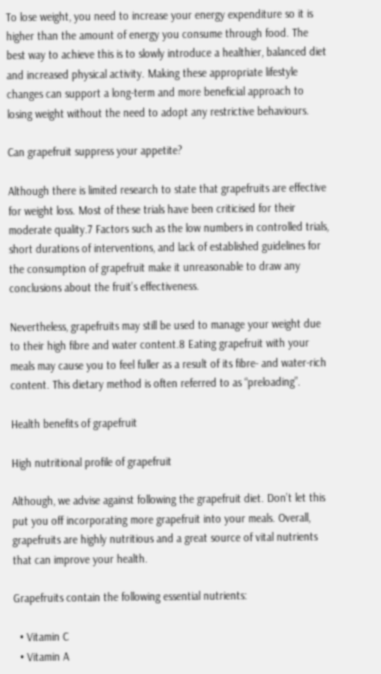To lose weight, you need to increase your energy expenditure so it is higher than the amount of energy you consume through food. The best way to achieve this is to slowly introduce a healthier, balanced diet and increased physical activity. Making these appropriate lifestyle changes can support a long-term and more beneficial approach to losing weight without the need to adopt any restrictive behaviours.

Can grapefruit suppress your appetite?

Although there is limited research to state that grapefruits are effective for weight loss. Most of these trials have been criticised for their moderate quality.7 Factors such as the low numbers in controlled trials, short durations of interventions, and lack of established guidelines for the consumption of grapefruit make it unreasonable to draw any conclusions about the fruit’s effectiveness.

Nevertheless, grapefruits may still be used to manage your weight due to their high fibre and water content.8 Eating grapefruit with your meals may cause you to feel fuller as a result of its fibre- and water-rich content. This dietary method is often referred to as “preloading”.

Health benefits of grapefruit

High nutritional profile of grapefruit

Although, we advise against following the grapefruit diet. Don’t let this put you off incorporating more grapefruit into your meals. Overall, grapefruits are highly nutritious and a great source of vital nutrients that can improve your health.

Grapefruits contain the following essential nutrients:

  • Vitamin C
  • Vitamin A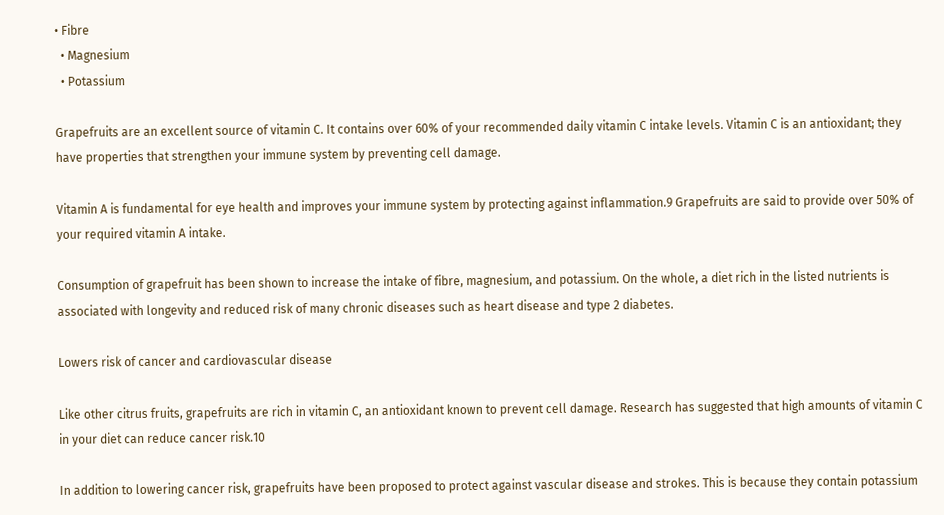• Fibre
  • Magnesium
  • Potassium

Grapefruits are an excellent source of vitamin C. It contains over 60% of your recommended daily vitamin C intake levels. Vitamin C is an antioxidant; they have properties that strengthen your immune system by preventing cell damage.

Vitamin A is fundamental for eye health and improves your immune system by protecting against inflammation.9 Grapefruits are said to provide over 50% of your required vitamin A intake.

Consumption of grapefruit has been shown to increase the intake of fibre, magnesium, and potassium. On the whole, a diet rich in the listed nutrients is associated with longevity and reduced risk of many chronic diseases such as heart disease and type 2 diabetes.

Lowers risk of cancer and cardiovascular disease

Like other citrus fruits, grapefruits are rich in vitamin C, an antioxidant known to prevent cell damage. Research has suggested that high amounts of vitamin C in your diet can reduce cancer risk.10

In addition to lowering cancer risk, grapefruits have been proposed to protect against vascular disease and strokes. This is because they contain potassium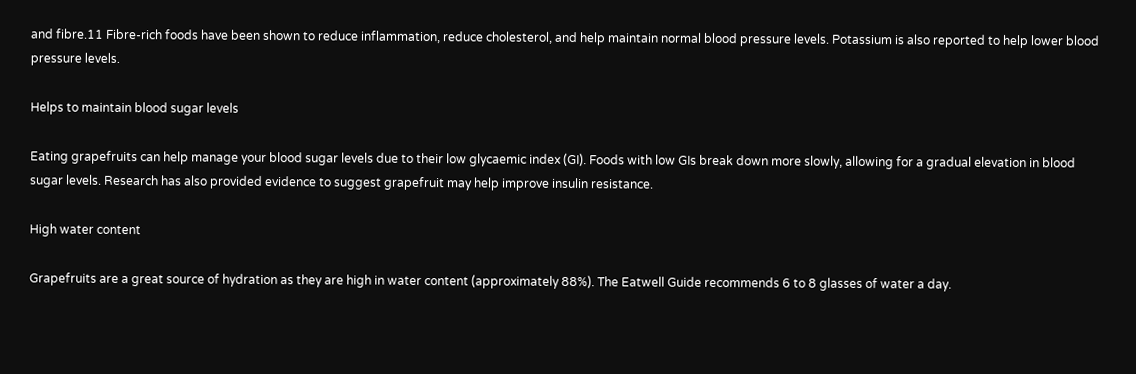and fibre.11 Fibre-rich foods have been shown to reduce inflammation, reduce cholesterol, and help maintain normal blood pressure levels. Potassium is also reported to help lower blood pressure levels.

Helps to maintain blood sugar levels

Eating grapefruits can help manage your blood sugar levels due to their low glycaemic index (GI). Foods with low GIs break down more slowly, allowing for a gradual elevation in blood sugar levels. Research has also provided evidence to suggest grapefruit may help improve insulin resistance.

High water content

Grapefruits are a great source of hydration as they are high in water content (approximately 88%). The Eatwell Guide recommends 6 to 8 glasses of water a day.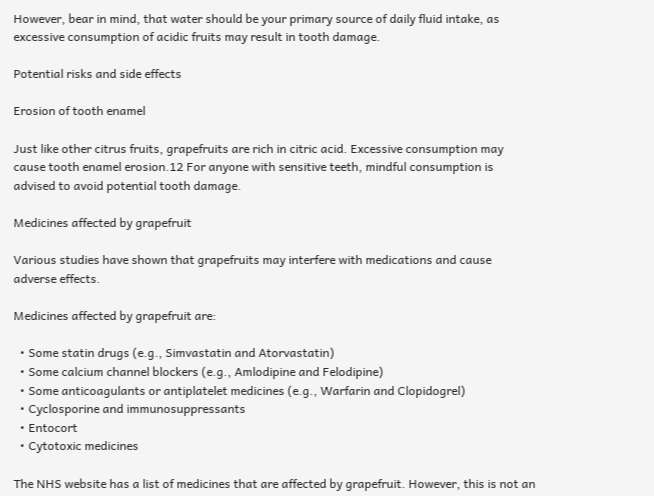However, bear in mind, that water should be your primary source of daily fluid intake, as excessive consumption of acidic fruits may result in tooth damage.

Potential risks and side effects

Erosion of tooth enamel

Just like other citrus fruits, grapefruits are rich in citric acid. Excessive consumption may cause tooth enamel erosion.12 For anyone with sensitive teeth, mindful consumption is advised to avoid potential tooth damage.

Medicines affected by grapefruit

Various studies have shown that grapefruits may interfere with medications and cause adverse effects.

Medicines affected by grapefruit are:

  • Some statin drugs (e.g., Simvastatin and Atorvastatin)
  • Some calcium channel blockers (e.g., Amlodipine and Felodipine)
  • Some anticoagulants or antiplatelet medicines (e.g., Warfarin and Clopidogrel)
  • Cyclosporine and immunosuppressants
  • Entocort
  • Cytotoxic medicines

The NHS website has a list of medicines that are affected by grapefruit. However, this is not an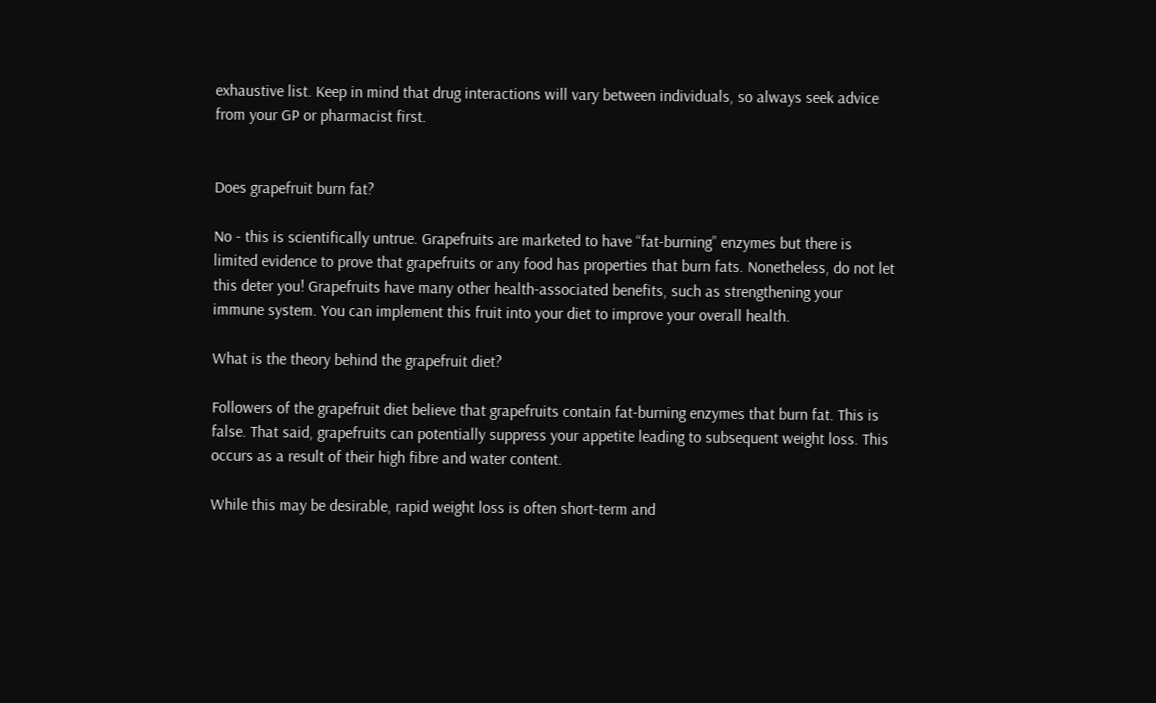exhaustive list. Keep in mind that drug interactions will vary between individuals, so always seek advice from your GP or pharmacist first.


Does grapefruit burn fat?

No - this is scientifically untrue. Grapefruits are marketed to have “fat-burning” enzymes but there is limited evidence to prove that grapefruits or any food has properties that burn fats. Nonetheless, do not let this deter you! Grapefruits have many other health-associated benefits, such as strengthening your immune system. You can implement this fruit into your diet to improve your overall health.

What is the theory behind the grapefruit diet?

Followers of the grapefruit diet believe that grapefruits contain fat-burning enzymes that burn fat. This is false. That said, grapefruits can potentially suppress your appetite leading to subsequent weight loss. This occurs as a result of their high fibre and water content.

While this may be desirable, rapid weight loss is often short-term and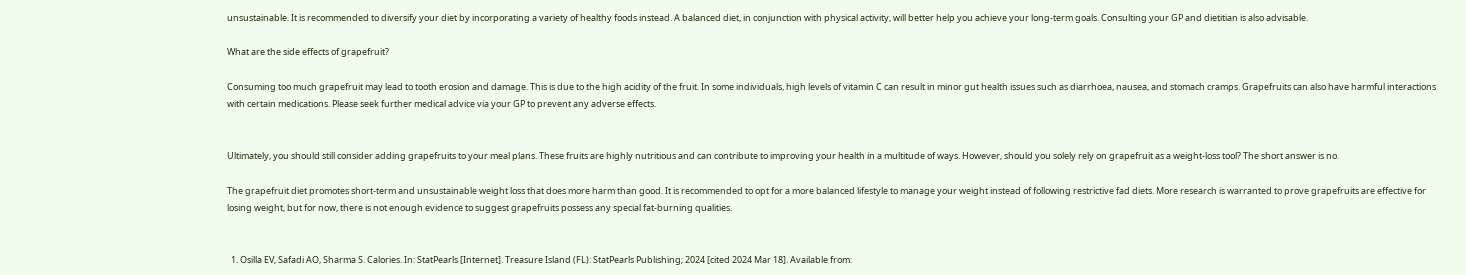unsustainable. It is recommended to diversify your diet by incorporating a variety of healthy foods instead. A balanced diet, in conjunction with physical activity, will better help you achieve your long-term goals. Consulting your GP and dietitian is also advisable.

What are the side effects of grapefruit?

Consuming too much grapefruit may lead to tooth erosion and damage. This is due to the high acidity of the fruit. In some individuals, high levels of vitamin C can result in minor gut health issues such as diarrhoea, nausea, and stomach cramps. Grapefruits can also have harmful interactions with certain medications. Please seek further medical advice via your GP to prevent any adverse effects.


Ultimately, you should still consider adding grapefruits to your meal plans. These fruits are highly nutritious and can contribute to improving your health in a multitude of ways. However, should you solely rely on grapefruit as a weight-loss tool? The short answer is no.

The grapefruit diet promotes short-term and unsustainable weight loss that does more harm than good. It is recommended to opt for a more balanced lifestyle to manage your weight instead of following restrictive fad diets. More research is warranted to prove grapefruits are effective for losing weight, but for now, there is not enough evidence to suggest grapefruits possess any special fat-burning qualities.


  1. Osilla EV, Safadi AO, Sharma S. Calories. In: StatPearls [Internet]. Treasure Island (FL): StatPearls Publishing; 2024 [cited 2024 Mar 18]. Available from: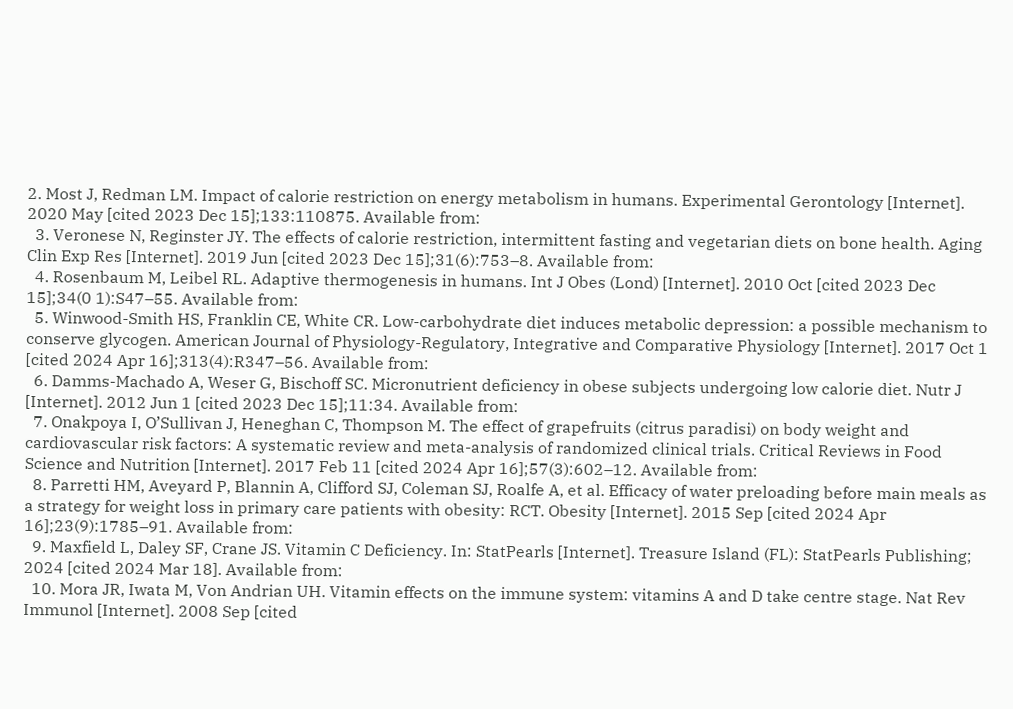2. Most J, Redman LM. Impact of calorie restriction on energy metabolism in humans. Experimental Gerontology [Internet]. 2020 May [cited 2023 Dec 15];133:110875. Available from:
  3. Veronese N, Reginster JY. The effects of calorie restriction, intermittent fasting and vegetarian diets on bone health. Aging Clin Exp Res [Internet]. 2019 Jun [cited 2023 Dec 15];31(6):753–8. Available from:
  4. Rosenbaum M, Leibel RL. Adaptive thermogenesis in humans. Int J Obes (Lond) [Internet]. 2010 Oct [cited 2023 Dec 15];34(0 1):S47–55. Available from:
  5. Winwood-Smith HS, Franklin CE, White CR. Low-carbohydrate diet induces metabolic depression: a possible mechanism to conserve glycogen. American Journal of Physiology-Regulatory, Integrative and Comparative Physiology [Internet]. 2017 Oct 1 [cited 2024 Apr 16];313(4):R347–56. Available from:
  6. Damms-Machado A, Weser G, Bischoff SC. Micronutrient deficiency in obese subjects undergoing low calorie diet. Nutr J [Internet]. 2012 Jun 1 [cited 2023 Dec 15];11:34. Available from:
  7. Onakpoya I, O’Sullivan J, Heneghan C, Thompson M. The effect of grapefruits (citrus paradisi) on body weight and cardiovascular risk factors: A systematic review and meta-analysis of randomized clinical trials. Critical Reviews in Food Science and Nutrition [Internet]. 2017 Feb 11 [cited 2024 Apr 16];57(3):602–12. Available from:
  8. Parretti HM, Aveyard P, Blannin A, Clifford SJ, Coleman SJ, Roalfe A, et al. Efficacy of water preloading before main meals as a strategy for weight loss in primary care patients with obesity: RCT. Obesity [Internet]. 2015 Sep [cited 2024 Apr 16];23(9):1785–91. Available from:
  9. Maxfield L, Daley SF, Crane JS. Vitamin C Deficiency. In: StatPearls [Internet]. Treasure Island (FL): StatPearls Publishing; 2024 [cited 2024 Mar 18]. Available from:
  10. Mora JR, Iwata M, Von Andrian UH. Vitamin effects on the immune system: vitamins A and D take centre stage. Nat Rev Immunol [Internet]. 2008 Sep [cited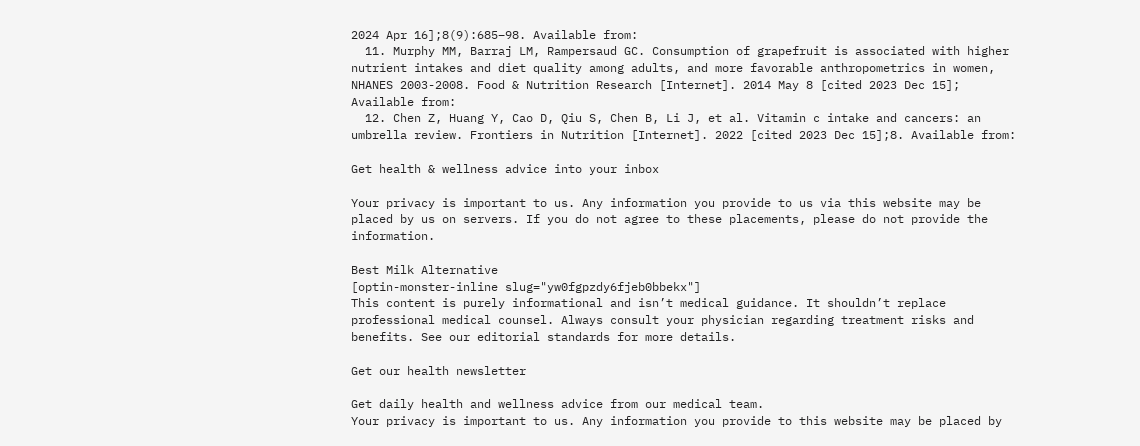2024 Apr 16];8(9):685–98. Available from:
  11. Murphy MM, Barraj LM, Rampersaud GC. Consumption of grapefruit is associated with higher nutrient intakes and diet quality among adults, and more favorable anthropometrics in women, NHANES 2003-2008. Food & Nutrition Research [Internet]. 2014 May 8 [cited 2023 Dec 15]; Available from:
  12. Chen Z, Huang Y, Cao D, Qiu S, Chen B, Li J, et al. Vitamin c intake and cancers: an umbrella review. Frontiers in Nutrition [Internet]. 2022 [cited 2023 Dec 15];8. Available from:

Get health & wellness advice into your inbox

Your privacy is important to us. Any information you provide to us via this website may be placed by us on servers. If you do not agree to these placements, please do not provide the information.

Best Milk Alternative
[optin-monster-inline slug="yw0fgpzdy6fjeb0bbekx"]
This content is purely informational and isn’t medical guidance. It shouldn’t replace professional medical counsel. Always consult your physician regarding treatment risks and benefits. See our editorial standards for more details.

Get our health newsletter

Get daily health and wellness advice from our medical team.
Your privacy is important to us. Any information you provide to this website may be placed by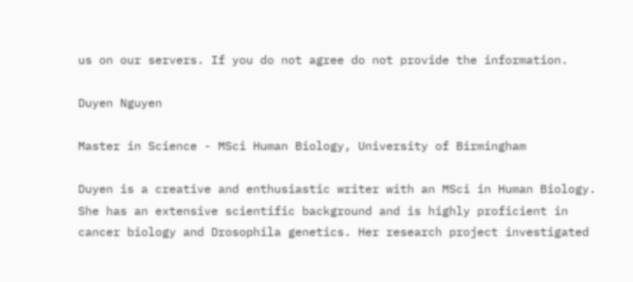us on our servers. If you do not agree do not provide the information.

Duyen Nguyen

Master in Science - MSci Human Biology, University of Birmingham

Duyen is a creative and enthusiastic writer with an MSci in Human Biology. She has an extensive scientific background and is highly proficient in cancer biology and Drosophila genetics. Her research project investigated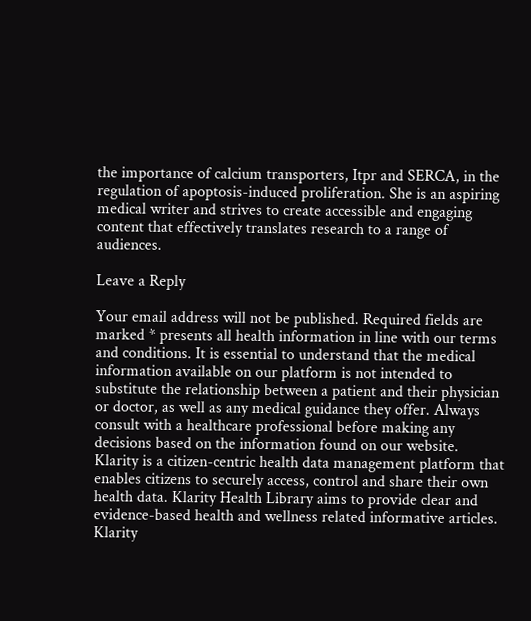the importance of calcium transporters, Itpr and SERCA, in the regulation of apoptosis-induced proliferation. She is an aspiring medical writer and strives to create accessible and engaging content that effectively translates research to a range of audiences.

Leave a Reply

Your email address will not be published. Required fields are marked * presents all health information in line with our terms and conditions. It is essential to understand that the medical information available on our platform is not intended to substitute the relationship between a patient and their physician or doctor, as well as any medical guidance they offer. Always consult with a healthcare professional before making any decisions based on the information found on our website.
Klarity is a citizen-centric health data management platform that enables citizens to securely access, control and share their own health data. Klarity Health Library aims to provide clear and evidence-based health and wellness related informative articles.
Klarity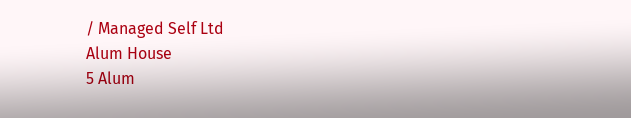/ Managed Self Ltd
Alum House
5 Alum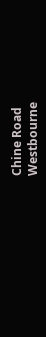Chine Road
Westbourne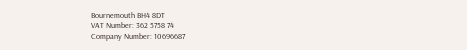Bournemouth BH4 8DT
VAT Number: 362 5758 74
Company Number: 10696687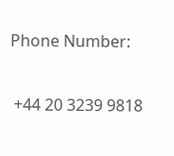Phone Number:

 +44 20 3239 9818